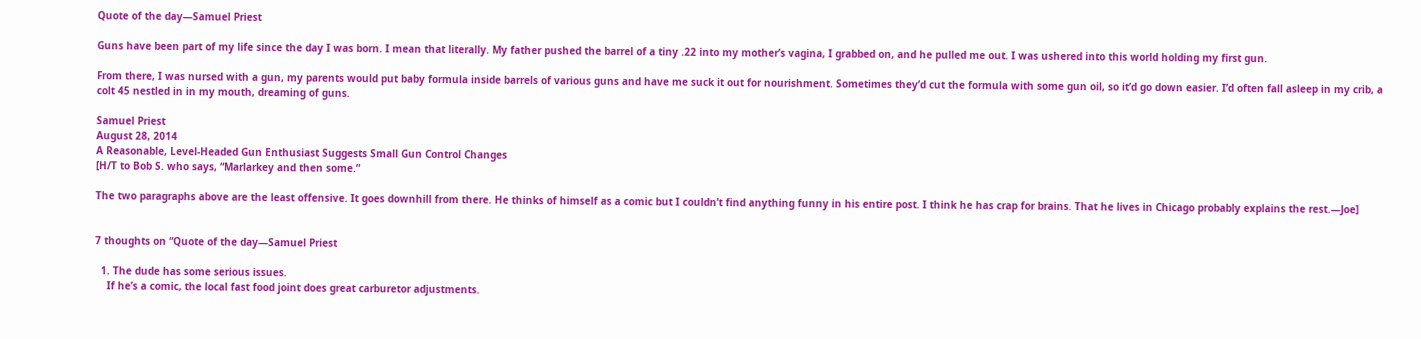Quote of the day—Samuel Priest

Guns have been part of my life since the day I was born. I mean that literally. My father pushed the barrel of a tiny .22 into my mother’s vagina, I grabbed on, and he pulled me out. I was ushered into this world holding my first gun.

From there, I was nursed with a gun, my parents would put baby formula inside barrels of various guns and have me suck it out for nourishment. Sometimes they’d cut the formula with some gun oil, so it’d go down easier. I’d often fall asleep in my crib, a colt 45 nestled in in my mouth, dreaming of guns.

Samuel Priest
August 28, 2014
A Reasonable, Level-Headed Gun Enthusiast Suggests Small Gun Control Changes
[H/T to Bob S. who says, “Marlarkey and then some.”

The two paragraphs above are the least offensive. It goes downhill from there. He thinks of himself as a comic but I couldn’t find anything funny in his entire post. I think he has crap for brains. That he lives in Chicago probably explains the rest.—Joe]


7 thoughts on “Quote of the day—Samuel Priest

  1. The dude has some serious issues.
    If he’s a comic, the local fast food joint does great carburetor adjustments.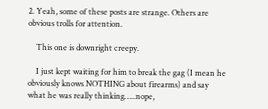2. Yeah, some of these posts are strange. Others are obvious trolls for attention.

    This one is downright creepy.

    I just kept waiting for him to break the gag (I mean he obviously knows NOTHING about firearms) and say what he was really thinking…..nope,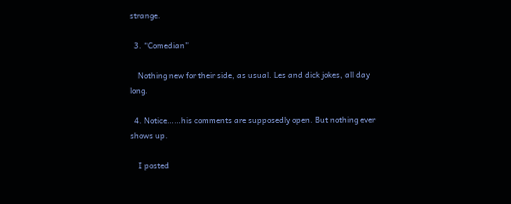strange.

  3. “Comedian”

    Nothing new for their side, as usual. Les and dick jokes, all day long.

  4. Notice……his comments are supposedly open. But nothing ever shows up.

    I posted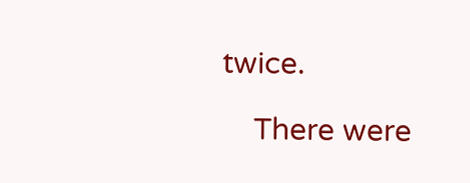twice.

    There were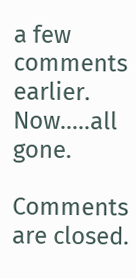a few comments earlier. Now…..all gone.

Comments are closed.